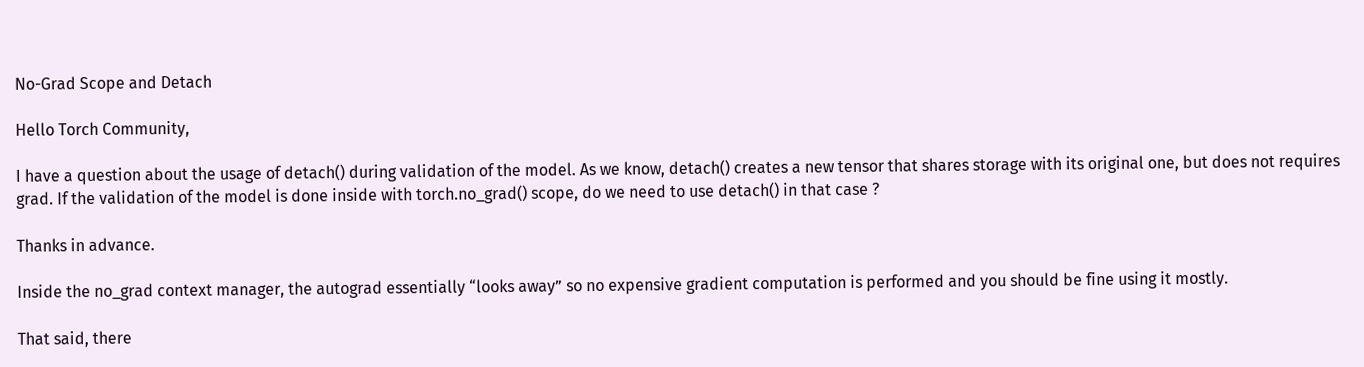No-Grad Scope and Detach

Hello Torch Community,

I have a question about the usage of detach() during validation of the model. As we know, detach() creates a new tensor that shares storage with its original one, but does not requires grad. If the validation of the model is done inside with torch.no_grad() scope, do we need to use detach() in that case ?

Thanks in advance.

Inside the no_grad context manager, the autograd essentially “looks away” so no expensive gradient computation is performed and you should be fine using it mostly.

That said, there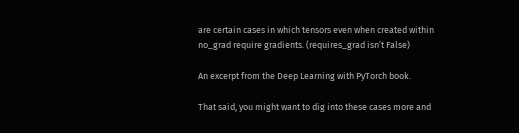are certain cases in which tensors even when created within no_grad require gradients. (requires_grad isn’t False)

An excerpt from the Deep Learning with PyTorch book.

That said, you might want to dig into these cases more and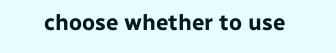choose whether to use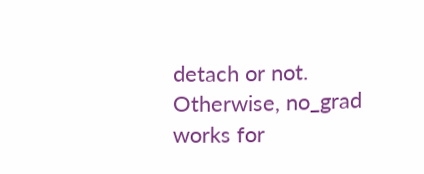detach or not. Otherwise, no_grad works for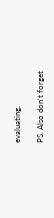evaluating.

PS. Also don’t forget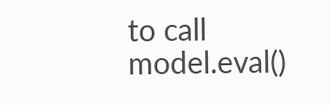to call model.eval()